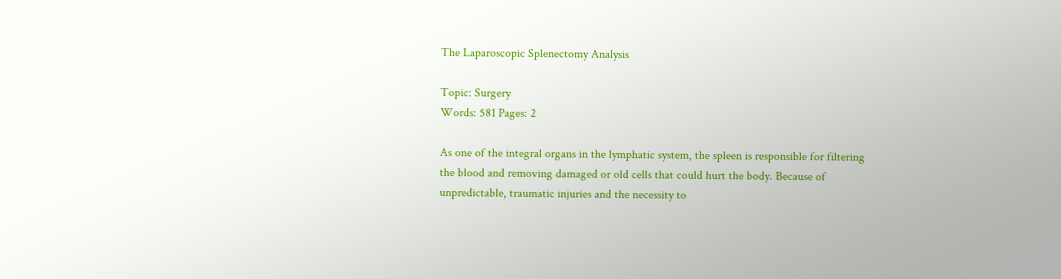The Laparoscopic Splenectomy Analysis

Topic: Surgery
Words: 581 Pages: 2

As one of the integral organs in the lymphatic system, the spleen is responsible for filtering the blood and removing damaged or old cells that could hurt the body. Because of unpredictable, traumatic injuries and the necessity to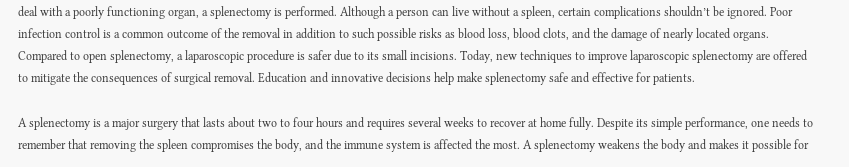deal with a poorly functioning organ, a splenectomy is performed. Although a person can live without a spleen, certain complications shouldn’t be ignored. Poor infection control is a common outcome of the removal in addition to such possible risks as blood loss, blood clots, and the damage of nearly located organs. Compared to open splenectomy, a laparoscopic procedure is safer due to its small incisions. Today, new techniques to improve laparoscopic splenectomy are offered to mitigate the consequences of surgical removal. Education and innovative decisions help make splenectomy safe and effective for patients.

A splenectomy is a major surgery that lasts about two to four hours and requires several weeks to recover at home fully. Despite its simple performance, one needs to remember that removing the spleen compromises the body, and the immune system is affected the most. A splenectomy weakens the body and makes it possible for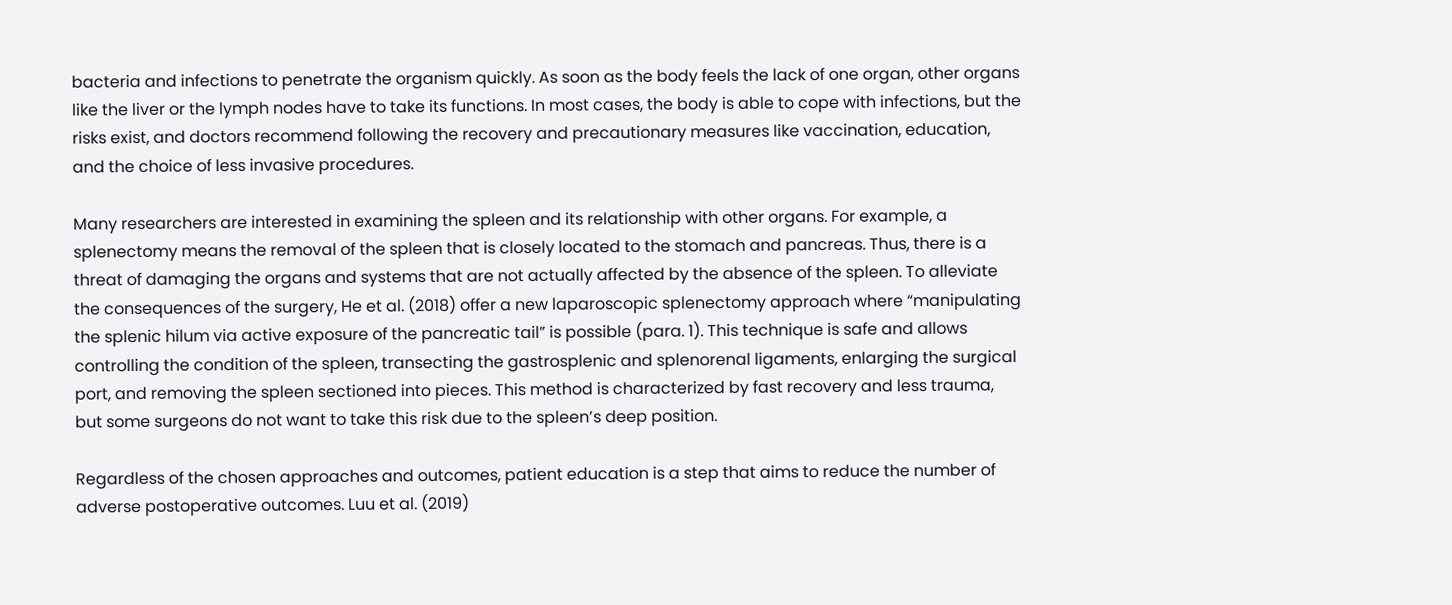bacteria and infections to penetrate the organism quickly. As soon as the body feels the lack of one organ, other organs like the liver or the lymph nodes have to take its functions. In most cases, the body is able to cope with infections, but the risks exist, and doctors recommend following the recovery and precautionary measures like vaccination, education, and the choice of less invasive procedures.

Many researchers are interested in examining the spleen and its relationship with other organs. For example, a splenectomy means the removal of the spleen that is closely located to the stomach and pancreas. Thus, there is a threat of damaging the organs and systems that are not actually affected by the absence of the spleen. To alleviate the consequences of the surgery, He et al. (2018) offer a new laparoscopic splenectomy approach where “manipulating the splenic hilum via active exposure of the pancreatic tail” is possible (para. 1). This technique is safe and allows controlling the condition of the spleen, transecting the gastrosplenic and splenorenal ligaments, enlarging the surgical port, and removing the spleen sectioned into pieces. This method is characterized by fast recovery and less trauma, but some surgeons do not want to take this risk due to the spleen’s deep position.

Regardless of the chosen approaches and outcomes, patient education is a step that aims to reduce the number of adverse postoperative outcomes. Luu et al. (2019)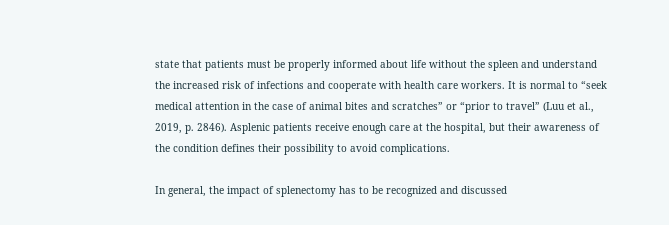state that patients must be properly informed about life without the spleen and understand the increased risk of infections and cooperate with health care workers. It is normal to “seek medical attention in the case of animal bites and scratches” or “prior to travel” (Luu et al., 2019, p. 2846). Asplenic patients receive enough care at the hospital, but their awareness of the condition defines their possibility to avoid complications.

In general, the impact of splenectomy has to be recognized and discussed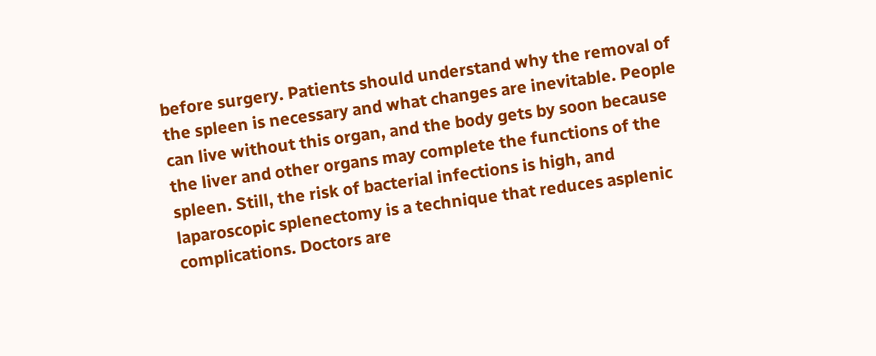before surgery. Patients should understand why the removal of the spleen is necessary and what changes are inevitable. People can live without this organ, and the body gets by soon because the liver and other organs may complete the functions of the spleen. Still, the risk of bacterial infections is high, and laparoscopic splenectomy is a technique that reduces asplenic complications. Doctors are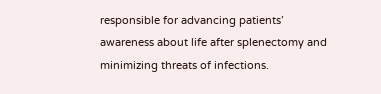responsible for advancing patients’ awareness about life after splenectomy and minimizing threats of infections.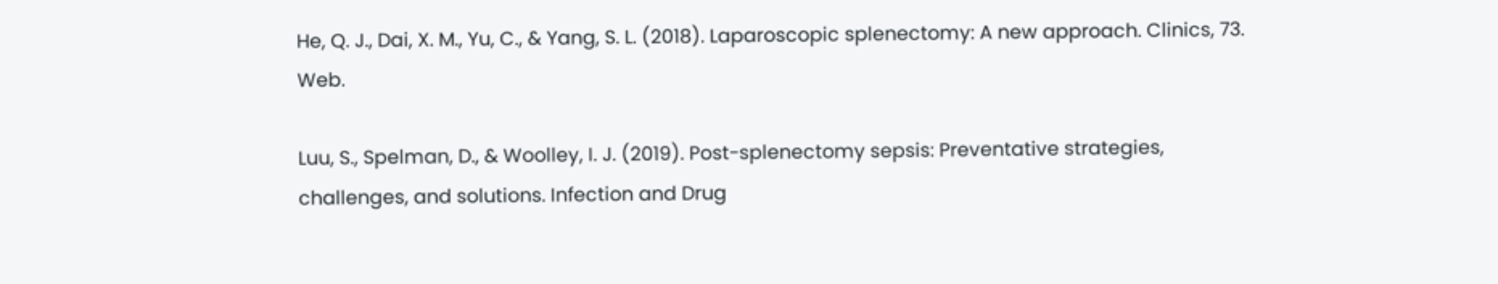He, Q. J., Dai, X. M., Yu, C., & Yang, S. L. (2018). Laparoscopic splenectomy: A new approach. Clinics, 73. Web.

Luu, S., Spelman, D., & Woolley, I. J. (2019). Post-splenectomy sepsis: Preventative strategies, challenges, and solutions. Infection and Drug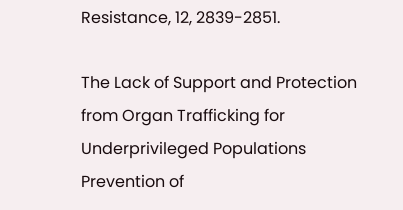Resistance, 12, 2839-2851.

The Lack of Support and Protection from Organ Trafficking for Underprivileged Populations
Prevention of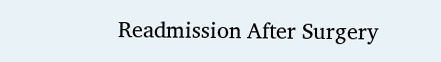Readmission After Surgery